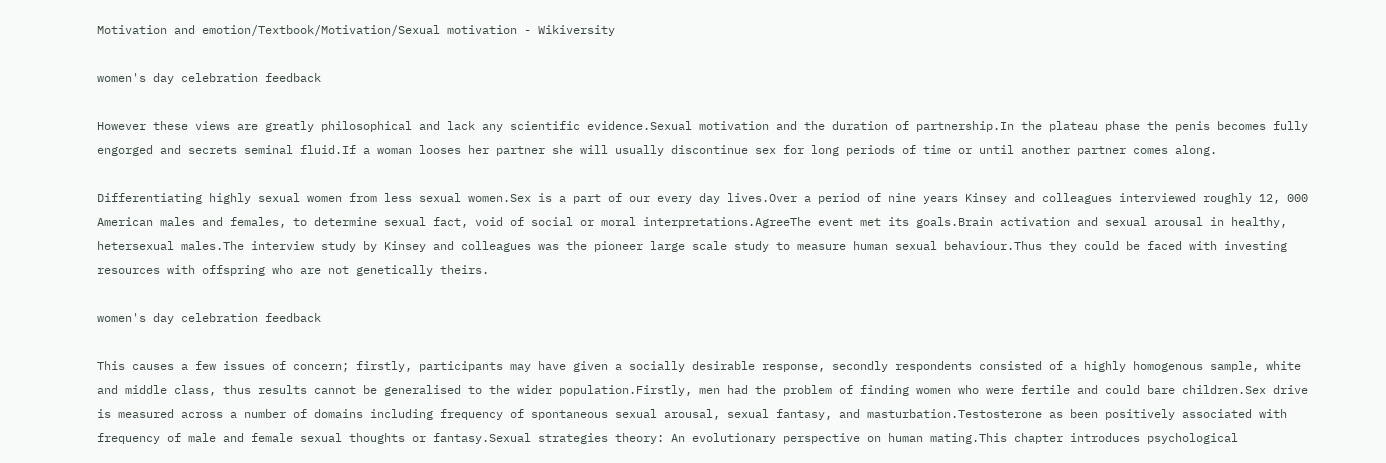Motivation and emotion/Textbook/Motivation/Sexual motivation - Wikiversity

women's day celebration feedback

However these views are greatly philosophical and lack any scientific evidence.Sexual motivation and the duration of partnership.In the plateau phase the penis becomes fully engorged and secrets seminal fluid.If a woman looses her partner she will usually discontinue sex for long periods of time or until another partner comes along.

Differentiating highly sexual women from less sexual women.Sex is a part of our every day lives.Over a period of nine years Kinsey and colleagues interviewed roughly 12, 000 American males and females, to determine sexual fact, void of social or moral interpretations.AgreeThe event met its goals.Brain activation and sexual arousal in healthy, hetersexual males.The interview study by Kinsey and colleagues was the pioneer large scale study to measure human sexual behaviour.Thus they could be faced with investing resources with offspring who are not genetically theirs.

women's day celebration feedback

This causes a few issues of concern; firstly, participants may have given a socially desirable response, secondly respondents consisted of a highly homogenous sample, white and middle class, thus results cannot be generalised to the wider population.Firstly, men had the problem of finding women who were fertile and could bare children.Sex drive is measured across a number of domains including frequency of spontaneous sexual arousal, sexual fantasy, and masturbation.Testosterone as been positively associated with frequency of male and female sexual thoughts or fantasy.Sexual strategies theory: An evolutionary perspective on human mating.This chapter introduces psychological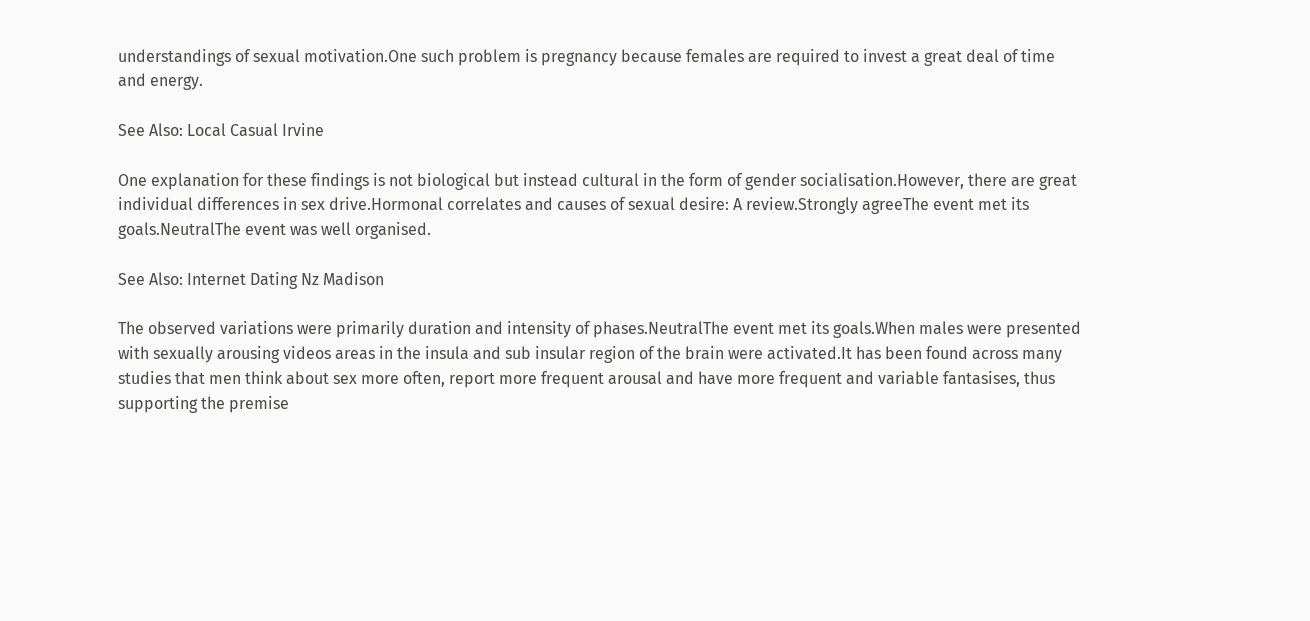understandings of sexual motivation.One such problem is pregnancy because females are required to invest a great deal of time and energy.

See Also: Local Casual Irvine

One explanation for these findings is not biological but instead cultural in the form of gender socialisation.However, there are great individual differences in sex drive.Hormonal correlates and causes of sexual desire: A review.Strongly agreeThe event met its goals.NeutralThe event was well organised.

See Also: Internet Dating Nz Madison

The observed variations were primarily duration and intensity of phases.NeutralThe event met its goals.When males were presented with sexually arousing videos areas in the insula and sub insular region of the brain were activated.It has been found across many studies that men think about sex more often, report more frequent arousal and have more frequent and variable fantasises, thus supporting the premise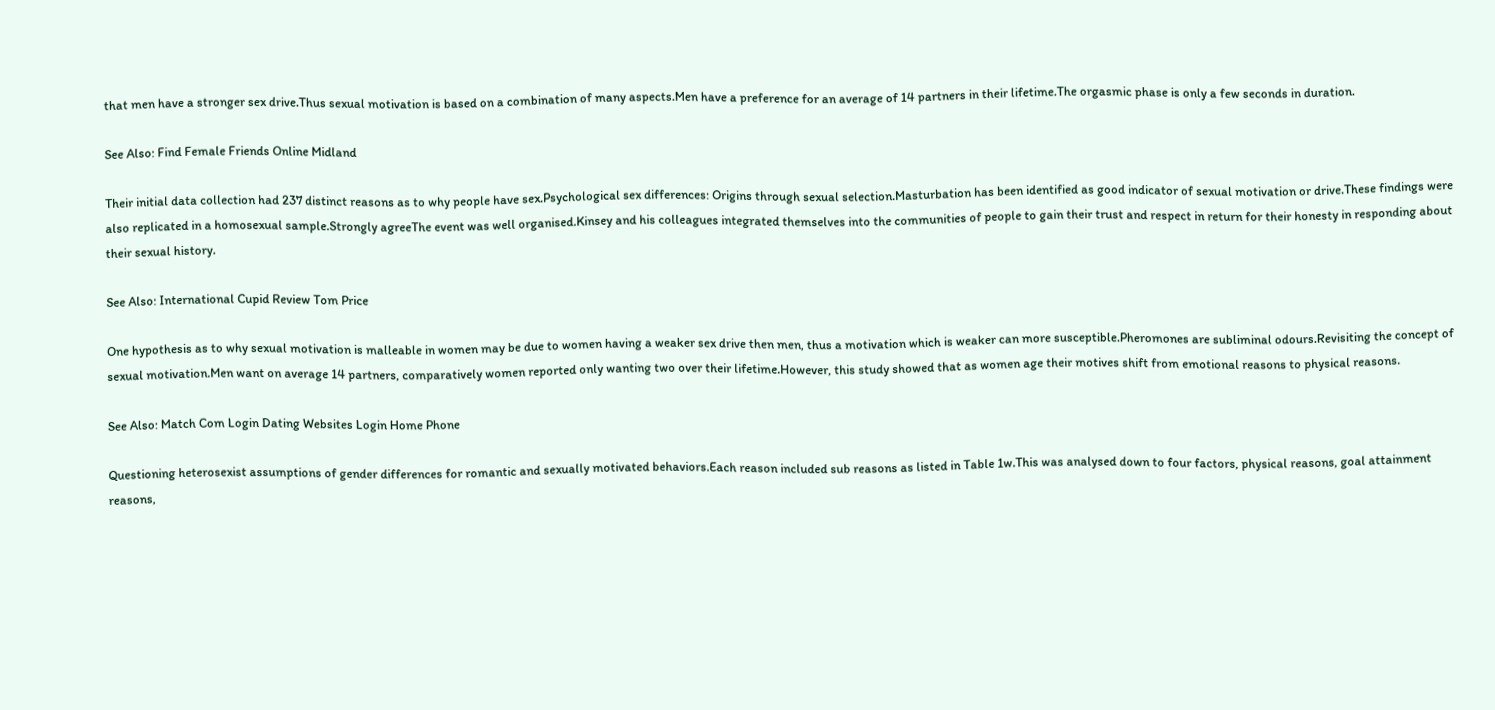that men have a stronger sex drive.Thus sexual motivation is based on a combination of many aspects.Men have a preference for an average of 14 partners in their lifetime.The orgasmic phase is only a few seconds in duration.

See Also: Find Female Friends Online Midland

Their initial data collection had 237 distinct reasons as to why people have sex.Psychological sex differences: Origins through sexual selection.Masturbation has been identified as good indicator of sexual motivation or drive.These findings were also replicated in a homosexual sample.Strongly agreeThe event was well organised.Kinsey and his colleagues integrated themselves into the communities of people to gain their trust and respect in return for their honesty in responding about their sexual history.

See Also: International Cupid Review Tom Price

One hypothesis as to why sexual motivation is malleable in women may be due to women having a weaker sex drive then men, thus a motivation which is weaker can more susceptible.Pheromones are subliminal odours.Revisiting the concept of sexual motivation.Men want on average 14 partners, comparatively women reported only wanting two over their lifetime.However, this study showed that as women age their motives shift from emotional reasons to physical reasons.

See Also: Match Com Login Dating Websites Login Home Phone

Questioning heterosexist assumptions of gender differences for romantic and sexually motivated behaviors.Each reason included sub reasons as listed in Table 1w.This was analysed down to four factors, physical reasons, goal attainment reasons,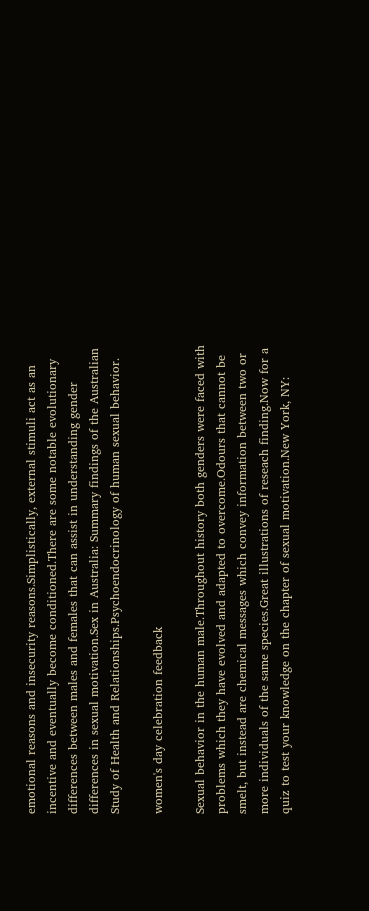emotional reasons and insecurity reasons.Simplistically, external stimuli act as an incentive and eventually become conditioned.There are some notable evolutionary differences between males and females that can assist in understanding gender differences in sexual motivation.Sex in Australia: Summary findings of the Australian Study of Health and Relationships.Psychoendocrinology of human sexual behavior.

women's day celebration feedback

Sexual behavior in the human male.Throughout history both genders were faced with problems which they have evolved and adapted to overcome.Odours that cannot be smelt, but instead are chemical messages which convey information between two or more individuals of the same species.Great illustrations of reseach finding.Now for a quiz to test your knowledge on the chapter of sexual motivation.New York, NY: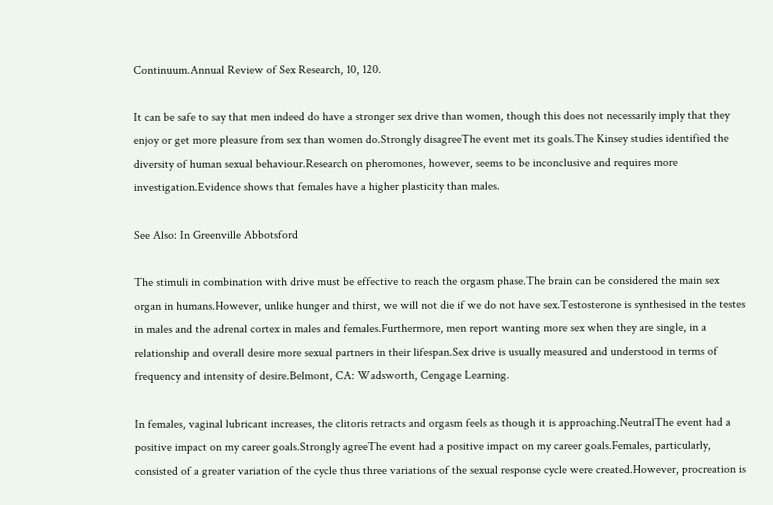Continuum.Annual Review of Sex Research, 10, 120.

It can be safe to say that men indeed do have a stronger sex drive than women, though this does not necessarily imply that they enjoy or get more pleasure from sex than women do.Strongly disagreeThe event met its goals.The Kinsey studies identified the diversity of human sexual behaviour.Research on pheromones, however, seems to be inconclusive and requires more investigation.Evidence shows that females have a higher plasticity than males.

See Also: In Greenville Abbotsford

The stimuli in combination with drive must be effective to reach the orgasm phase.The brain can be considered the main sex organ in humans.However, unlike hunger and thirst, we will not die if we do not have sex.Testosterone is synthesised in the testes in males and the adrenal cortex in males and females.Furthermore, men report wanting more sex when they are single, in a relationship and overall desire more sexual partners in their lifespan.Sex drive is usually measured and understood in terms of frequency and intensity of desire.Belmont, CA: Wadsworth, Cengage Learning.

In females, vaginal lubricant increases, the clitoris retracts and orgasm feels as though it is approaching.NeutralThe event had a positive impact on my career goals.Strongly agreeThe event had a positive impact on my career goals.Females, particularly, consisted of a greater variation of the cycle thus three variations of the sexual response cycle were created.However, procreation is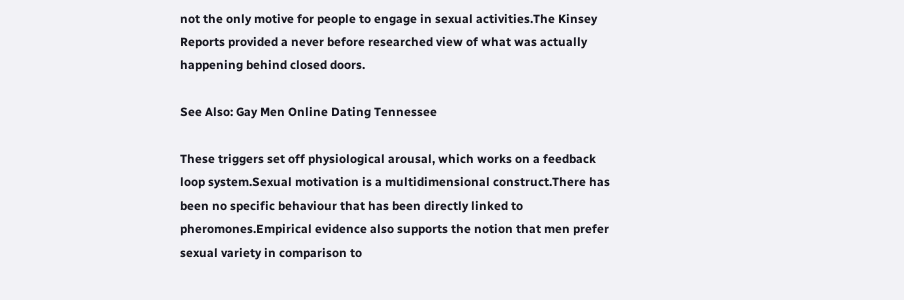not the only motive for people to engage in sexual activities.The Kinsey Reports provided a never before researched view of what was actually happening behind closed doors.

See Also: Gay Men Online Dating Tennessee

These triggers set off physiological arousal, which works on a feedback loop system.Sexual motivation is a multidimensional construct.There has been no specific behaviour that has been directly linked to pheromones.Empirical evidence also supports the notion that men prefer sexual variety in comparison to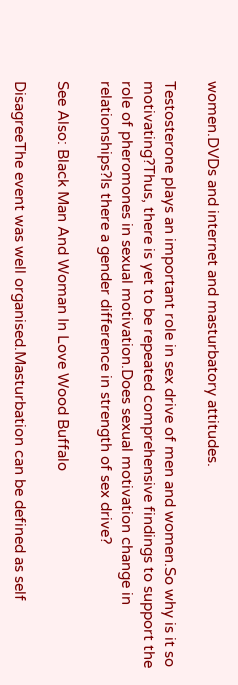women.DVDs and internet and masturbatory attitudes.

Testosterone plays an important role in sex drive of men and women.So why is it so motivating?Thus, there is yet to be repeated comprehensive findings to support the role of pheromones in sexual motivation.Does sexual motivation change in relationships?Is there a gender difference in strength of sex drive?

See Also: Black Man And Woman In Love Wood Buffalo

DisagreeThe event was well organised.Masturbation can be defined as self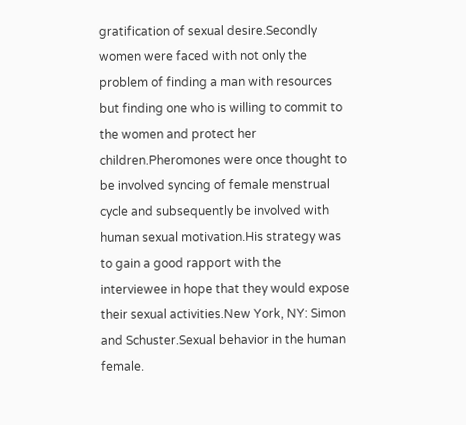gratification of sexual desire.Secondly women were faced with not only the problem of finding a man with resources but finding one who is willing to commit to the women and protect her children.Pheromones were once thought to be involved syncing of female menstrual cycle and subsequently be involved with human sexual motivation.His strategy was to gain a good rapport with the interviewee in hope that they would expose their sexual activities.New York, NY: Simon and Schuster.Sexual behavior in the human female.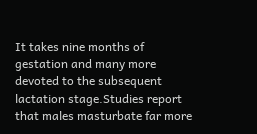It takes nine months of gestation and many more devoted to the subsequent lactation stage.Studies report that males masturbate far more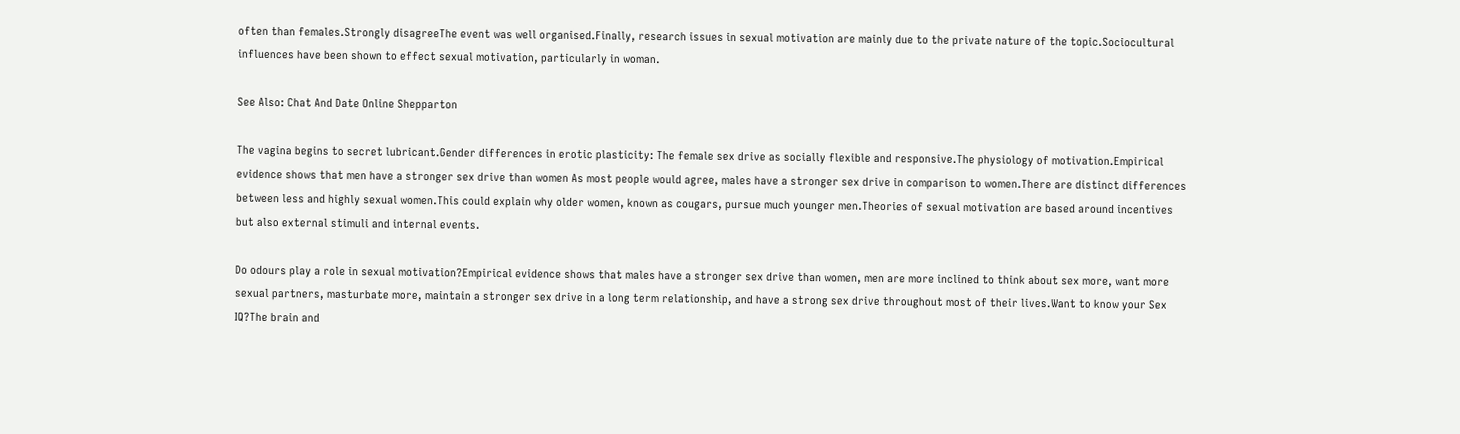often than females.Strongly disagreeThe event was well organised.Finally, research issues in sexual motivation are mainly due to the private nature of the topic.Sociocultural influences have been shown to effect sexual motivation, particularly in woman.

See Also: Chat And Date Online Shepparton

The vagina begins to secret lubricant.Gender differences in erotic plasticity: The female sex drive as socially flexible and responsive.The physiology of motivation.Empirical evidence shows that men have a stronger sex drive than women As most people would agree, males have a stronger sex drive in comparison to women.There are distinct differences between less and highly sexual women.This could explain why older women, known as cougars, pursue much younger men.Theories of sexual motivation are based around incentives but also external stimuli and internal events.

Do odours play a role in sexual motivation?Empirical evidence shows that males have a stronger sex drive than women, men are more inclined to think about sex more, want more sexual partners, masturbate more, maintain a stronger sex drive in a long term relationship, and have a strong sex drive throughout most of their lives.Want to know your Sex IQ?The brain and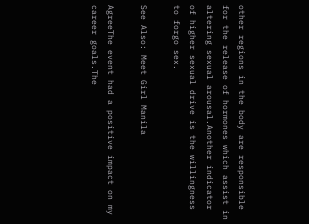other regions in the body are responsible for the release of hormones which assist in altering sexual arousal.Another indicator of higher sexual drive is the willingness to forgo sex.

See Also: Meet Girl Manila

AgreeThe event had a positive impact on my career goals.The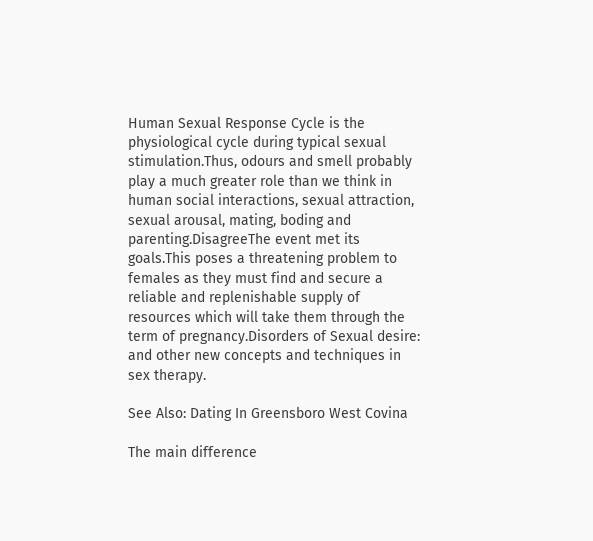Human Sexual Response Cycle is the physiological cycle during typical sexual stimulation.Thus, odours and smell probably play a much greater role than we think in human social interactions, sexual attraction, sexual arousal, mating, boding and parenting.DisagreeThe event met its goals.This poses a threatening problem to females as they must find and secure a reliable and replenishable supply of resources which will take them through the term of pregnancy.Disorders of Sexual desire: and other new concepts and techniques in sex therapy.

See Also: Dating In Greensboro West Covina

The main difference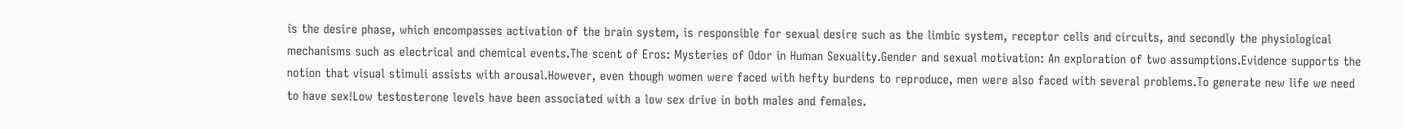is the desire phase, which encompasses activation of the brain system, is responsible for sexual desire such as the limbic system, receptor cells and circuits, and secondly the physiological mechanisms such as electrical and chemical events.The scent of Eros: Mysteries of Odor in Human Sexuality.Gender and sexual motivation: An exploration of two assumptions.Evidence supports the notion that visual stimuli assists with arousal.However, even though women were faced with hefty burdens to reproduce, men were also faced with several problems.To generate new life we need to have sex!Low testosterone levels have been associated with a low sex drive in both males and females.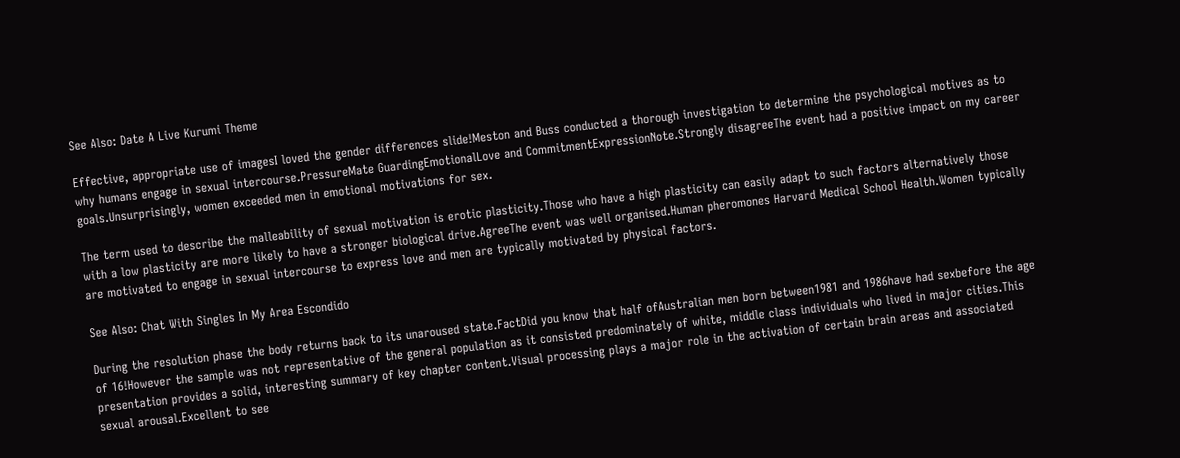See Also: Date A Live Kurumi Theme

Effective, appropriate use of imagesI loved the gender differences slide!Meston and Buss conducted a thorough investigation to determine the psychological motives as to why humans engage in sexual intercourse.PressureMate GuardingEmotionalLove and CommitmentExpressionNote.Strongly disagreeThe event had a positive impact on my career goals.Unsurprisingly, women exceeded men in emotional motivations for sex.

The term used to describe the malleability of sexual motivation is erotic plasticity.Those who have a high plasticity can easily adapt to such factors alternatively those with a low plasticity are more likely to have a stronger biological drive.AgreeThe event was well organised.Human pheromones Harvard Medical School Health.Women typically are motivated to engage in sexual intercourse to express love and men are typically motivated by physical factors.

See Also: Chat With Singles In My Area Escondido

During the resolution phase the body returns back to its unaroused state.FactDid you know that half ofAustralian men born between1981 and 1986have had sexbefore the age of 16!However the sample was not representative of the general population as it consisted predominately of white, middle class individuals who lived in major cities.This presentation provides a solid, interesting summary of key chapter content.Visual processing plays a major role in the activation of certain brain areas and associated sexual arousal.Excellent to see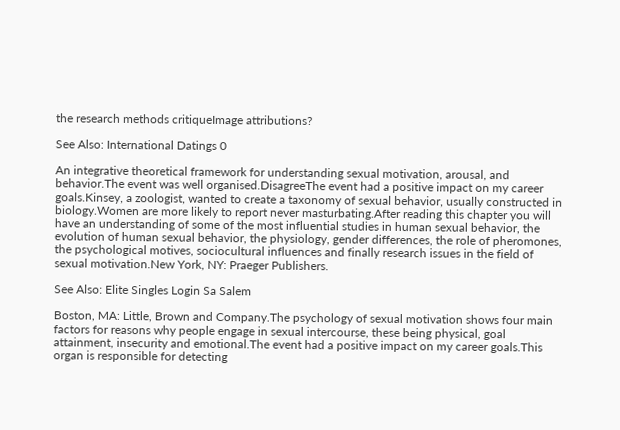the research methods critiqueImage attributions?

See Also: International Datings 0

An integrative theoretical framework for understanding sexual motivation, arousal, and behavior.The event was well organised.DisagreeThe event had a positive impact on my career goals.Kinsey, a zoologist, wanted to create a taxonomy of sexual behavior, usually constructed in biology.Women are more likely to report never masturbating.After reading this chapter you will have an understanding of some of the most influential studies in human sexual behavior, the evolution of human sexual behavior, the physiology, gender differences, the role of pheromones, the psychological motives, sociocultural influences and finally research issues in the field of sexual motivation.New York, NY: Praeger Publishers.

See Also: Elite Singles Login Sa Salem

Boston, MA: Little, Brown and Company.The psychology of sexual motivation shows four main factors for reasons why people engage in sexual intercourse, these being physical, goal attainment, insecurity and emotional.The event had a positive impact on my career goals.This organ is responsible for detecting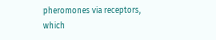pheromones via receptors, which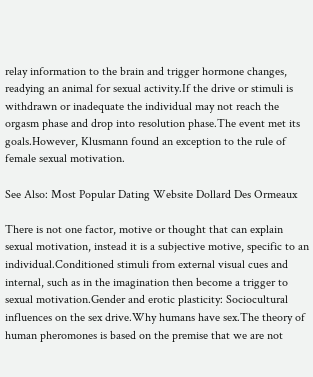relay information to the brain and trigger hormone changes, readying an animal for sexual activity.If the drive or stimuli is withdrawn or inadequate the individual may not reach the orgasm phase and drop into resolution phase.The event met its goals.However, Klusmann found an exception to the rule of female sexual motivation.

See Also: Most Popular Dating Website Dollard Des Ormeaux

There is not one factor, motive or thought that can explain sexual motivation, instead it is a subjective motive, specific to an individual.Conditioned stimuli from external visual cues and internal, such as in the imagination then become a trigger to sexual motivation.Gender and erotic plasticity: Sociocultural influences on the sex drive.Why humans have sex.The theory of human pheromones is based on the premise that we are not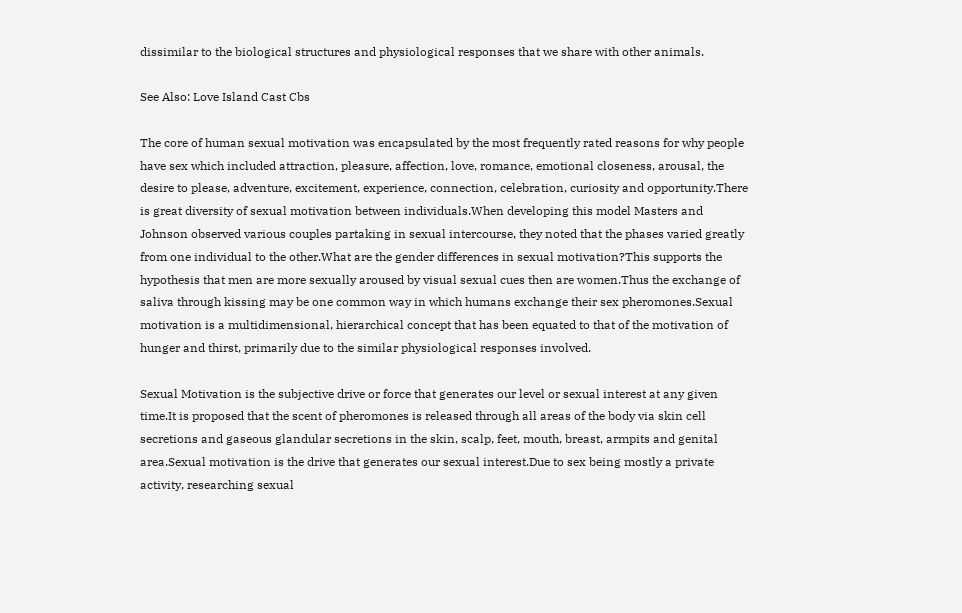dissimilar to the biological structures and physiological responses that we share with other animals.

See Also: Love Island Cast Cbs

The core of human sexual motivation was encapsulated by the most frequently rated reasons for why people have sex which included attraction, pleasure, affection, love, romance, emotional closeness, arousal, the desire to please, adventure, excitement, experience, connection, celebration, curiosity and opportunity.There is great diversity of sexual motivation between individuals.When developing this model Masters and Johnson observed various couples partaking in sexual intercourse, they noted that the phases varied greatly from one individual to the other.What are the gender differences in sexual motivation?This supports the hypothesis that men are more sexually aroused by visual sexual cues then are women.Thus the exchange of saliva through kissing may be one common way in which humans exchange their sex pheromones.Sexual motivation is a multidimensional, hierarchical concept that has been equated to that of the motivation of hunger and thirst, primarily due to the similar physiological responses involved.

Sexual Motivation is the subjective drive or force that generates our level or sexual interest at any given time.It is proposed that the scent of pheromones is released through all areas of the body via skin cell secretions and gaseous glandular secretions in the skin, scalp, feet, mouth, breast, armpits and genital area.Sexual motivation is the drive that generates our sexual interest.Due to sex being mostly a private activity, researching sexual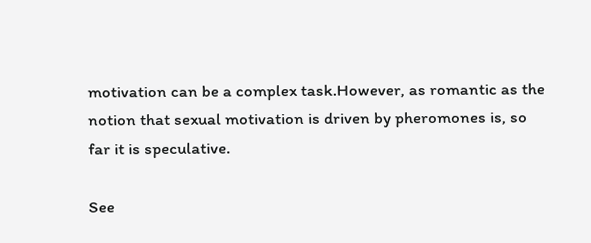motivation can be a complex task.However, as romantic as the notion that sexual motivation is driven by pheromones is, so far it is speculative.

See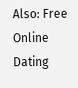Also: Free Online Dating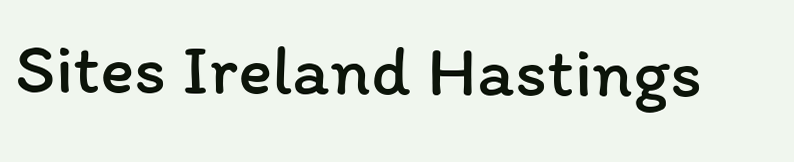Sites Ireland Hastings